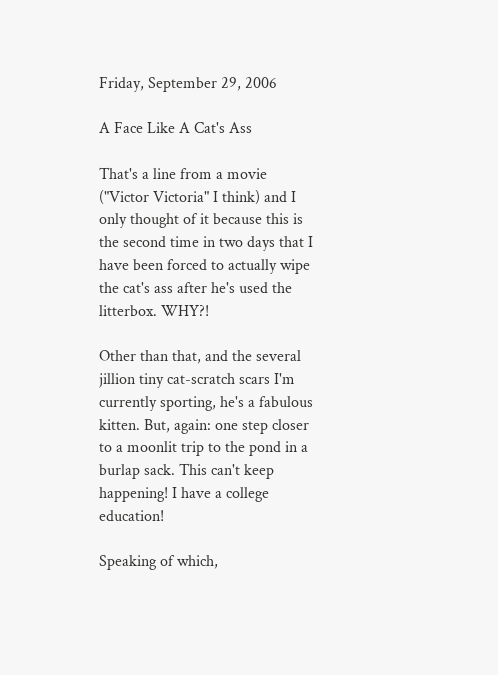Friday, September 29, 2006

A Face Like A Cat's Ass

That's a line from a movie ("Victor Victoria" I think) and I only thought of it because this is the second time in two days that I have been forced to actually wipe the cat's ass after he's used the litterbox. WHY?!

Other than that, and the several jillion tiny cat-scratch scars I'm currently sporting, he's a fabulous kitten. But, again: one step closer to a moonlit trip to the pond in a burlap sack. This can't keep happening! I have a college education!

Speaking of which,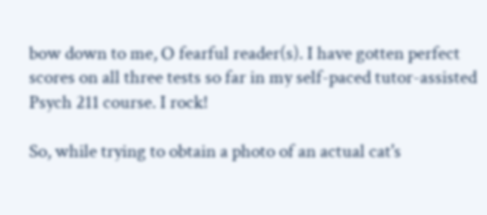bow down to me, O fearful reader(s). I have gotten perfect scores on all three tests so far in my self-paced tutor-assisted Psych 211 course. I rock!

So, while trying to obtain a photo of an actual cat's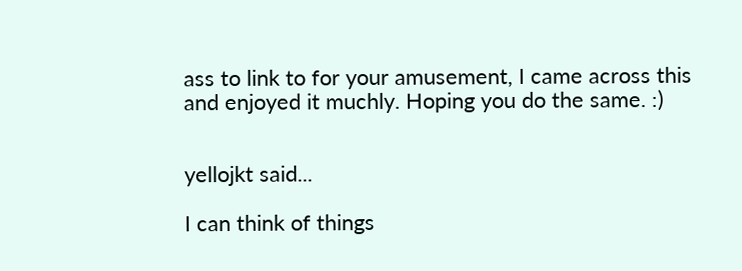ass to link to for your amusement, I came across this and enjoyed it muchly. Hoping you do the same. :)


yellojkt said...

I can think of things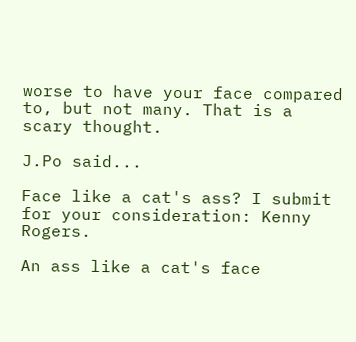worse to have your face compared to, but not many. That is a scary thought.

J.Po said...

Face like a cat's ass? I submit for your consideration: Kenny Rogers.

An ass like a cat's face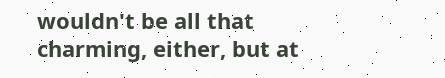wouldn't be all that charming, either, but at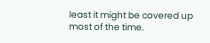least it might be covered up most of the time.